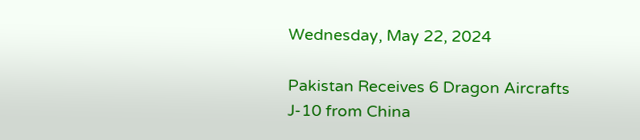Wednesday, May 22, 2024

Pakistan Receives 6 Dragon Aircrafts J-10 from China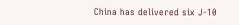China has delivered six J-10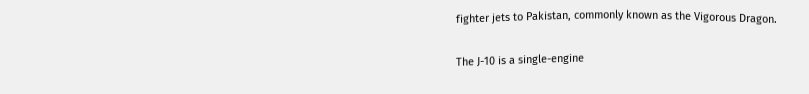fighter jets to Pakistan, commonly known as the Vigorous Dragon.

The J-10 is a single-engine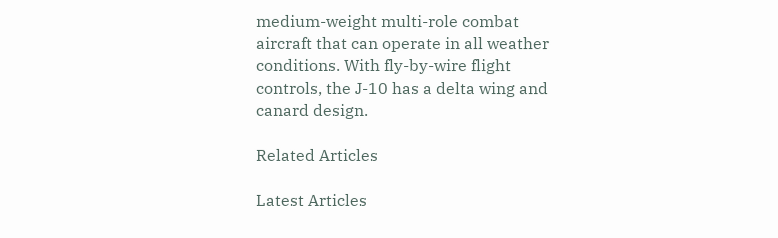medium-weight multi-role combat aircraft that can operate in all weather conditions. With fly-by-wire flight controls, the J-10 has a delta wing and canard design.

Related Articles

Latest Articles